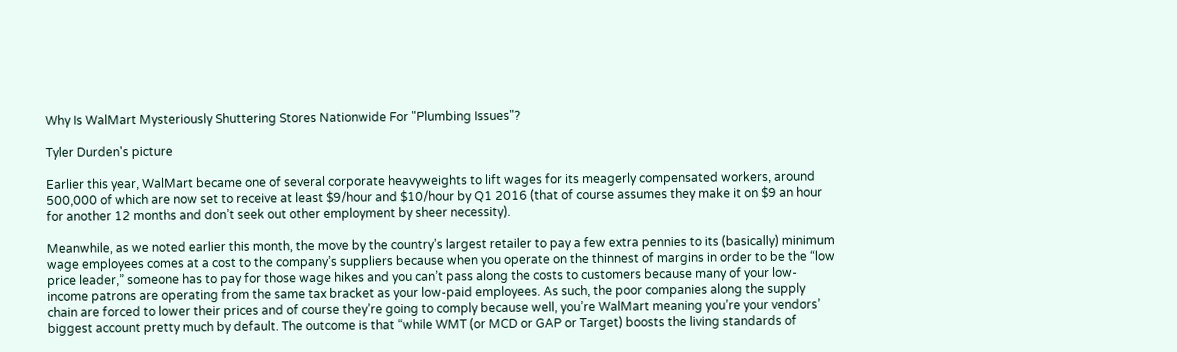Why Is WalMart Mysteriously Shuttering Stores Nationwide For "Plumbing Issues"?

Tyler Durden's picture

Earlier this year, WalMart became one of several corporate heavyweights to lift wages for its meagerly compensated workers, around 500,000 of which are now set to receive at least $9/hour and $10/hour by Q1 2016 (that of course assumes they make it on $9 an hour for another 12 months and don’t seek out other employment by sheer necessity).

Meanwhile, as we noted earlier this month, the move by the country’s largest retailer to pay a few extra pennies to its (basically) minimum wage employees comes at a cost to the company’s suppliers because when you operate on the thinnest of margins in order to be the “low price leader,” someone has to pay for those wage hikes and you can’t pass along the costs to customers because many of your low-income patrons are operating from the same tax bracket as your low-paid employees. As such, the poor companies along the supply chain are forced to lower their prices and of course they’re going to comply because well, you’re WalMart meaning you’re your vendors’ biggest account pretty much by default. The outcome is that “while WMT (or MCD or GAP or Target) boosts the living standards of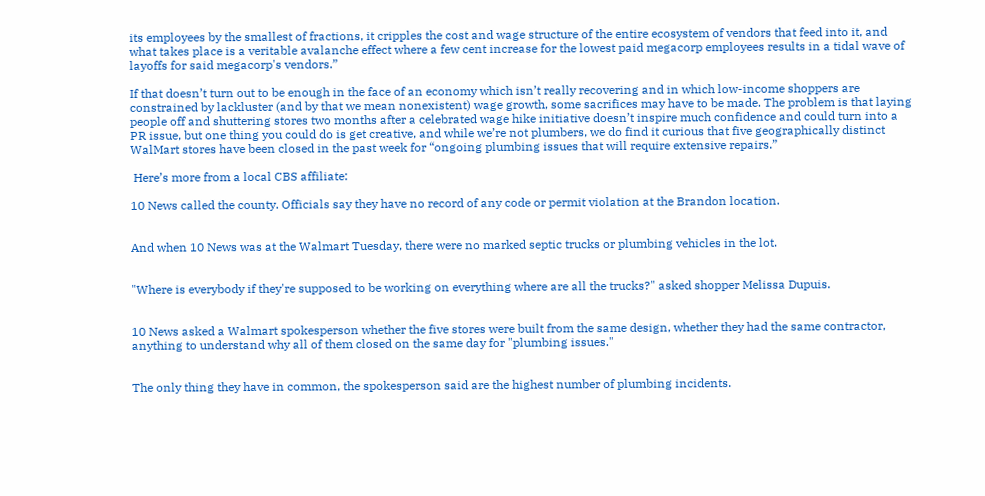its employees by the smallest of fractions, it cripples the cost and wage structure of the entire ecosystem of vendors that feed into it, and what takes place is a veritable avalanche effect where a few cent increase for the lowest paid megacorp employees results in a tidal wave of layoffs for said megacorp's vendors.”

If that doesn’t turn out to be enough in the face of an economy which isn’t really recovering and in which low-income shoppers are constrained by lackluster (and by that we mean nonexistent) wage growth, some sacrifices may have to be made. The problem is that laying people off and shuttering stores two months after a celebrated wage hike initiative doesn’t inspire much confidence and could turn into a PR issue, but one thing you could do is get creative, and while we’re not plumbers, we do find it curious that five geographically distinct WalMart stores have been closed in the past week for “ongoing plumbing issues that will require extensive repairs.”

 Here’s more from a local CBS affiliate:

10 News called the county. Officials say they have no record of any code or permit violation at the Brandon location.


And when 10 News was at the Walmart Tuesday, there were no marked septic trucks or plumbing vehicles in the lot.


"Where is everybody if they're supposed to be working on everything where are all the trucks?" asked shopper Melissa Dupuis.


10 News asked a Walmart spokesperson whether the five stores were built from the same design, whether they had the same contractor, anything to understand why all of them closed on the same day for "plumbing issues."


The only thing they have in common, the spokesperson said are the highest number of plumbing incidents.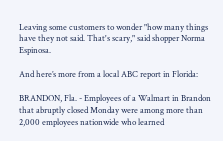Leaving some customers to wonder "how many things have they not said. That's scary," said shopper Norma Espinosa.

And here’s more from a local ABC report in Florida:

BRANDON, Fla. - Employees of a Walmart in Brandon that abruptly closed Monday were among more than 2,000 employees nationwide who learned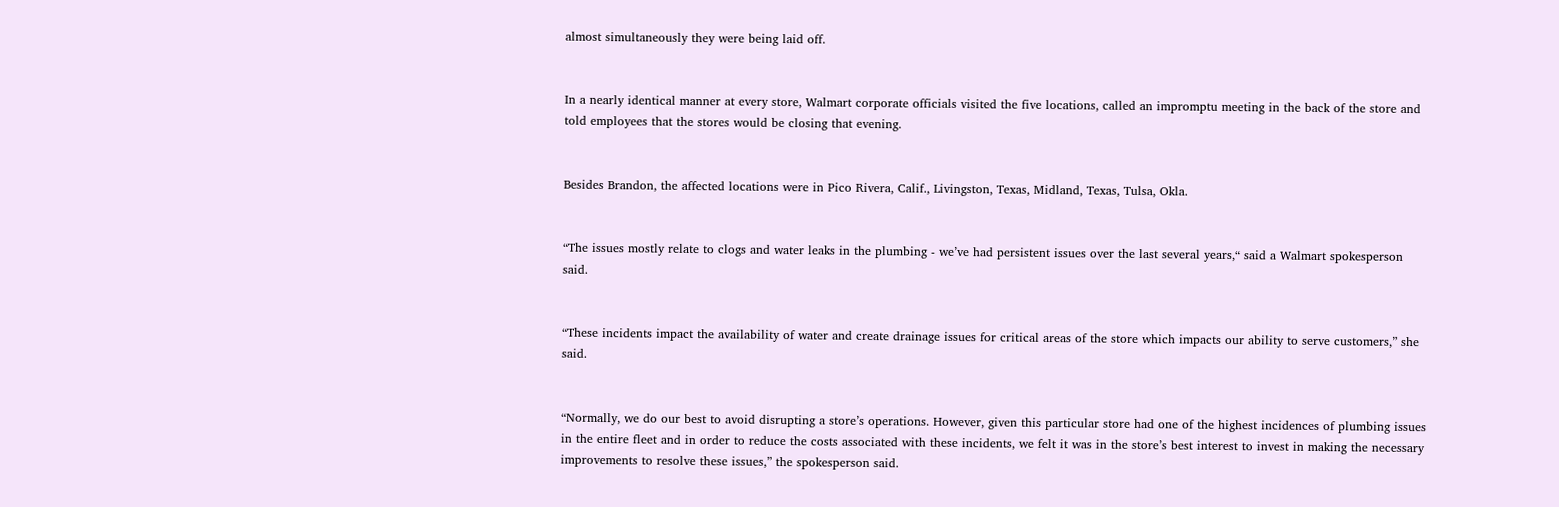almost simultaneously they were being laid off.


In a nearly identical manner at every store, Walmart corporate officials visited the five locations, called an impromptu meeting in the back of the store and told employees that the stores would be closing that evening.


Besides Brandon, the affected locations were in Pico Rivera, Calif., Livingston, Texas, Midland, Texas, Tulsa, Okla.


“The issues mostly relate to clogs and water leaks in the plumbing - we’ve had persistent issues over the last several years,“ said a Walmart spokesperson said.


“These incidents impact the availability of water and create drainage issues for critical areas of the store which impacts our ability to serve customers,” she said.


“Normally, we do our best to avoid disrupting a store’s operations. However, given this particular store had one of the highest incidences of plumbing issues in the entire fleet and in order to reduce the costs associated with these incidents, we felt it was in the store’s best interest to invest in making the necessary improvements to resolve these issues,” the spokesperson said.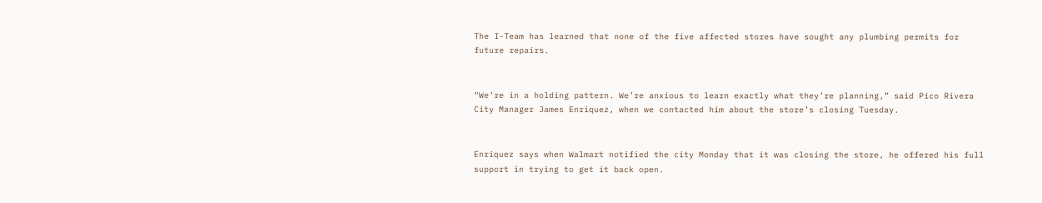The I-Team has learned that none of the five affected stores have sought any plumbing permits for future repairs.


“We’re in a holding pattern. We’re anxious to learn exactly what they’re planning,” said Pico Rivera City Manager James Enriquez, when we contacted him about the store’s closing Tuesday.


Enriquez says when Walmart notified the city Monday that it was closing the store, he offered his full support in trying to get it back open.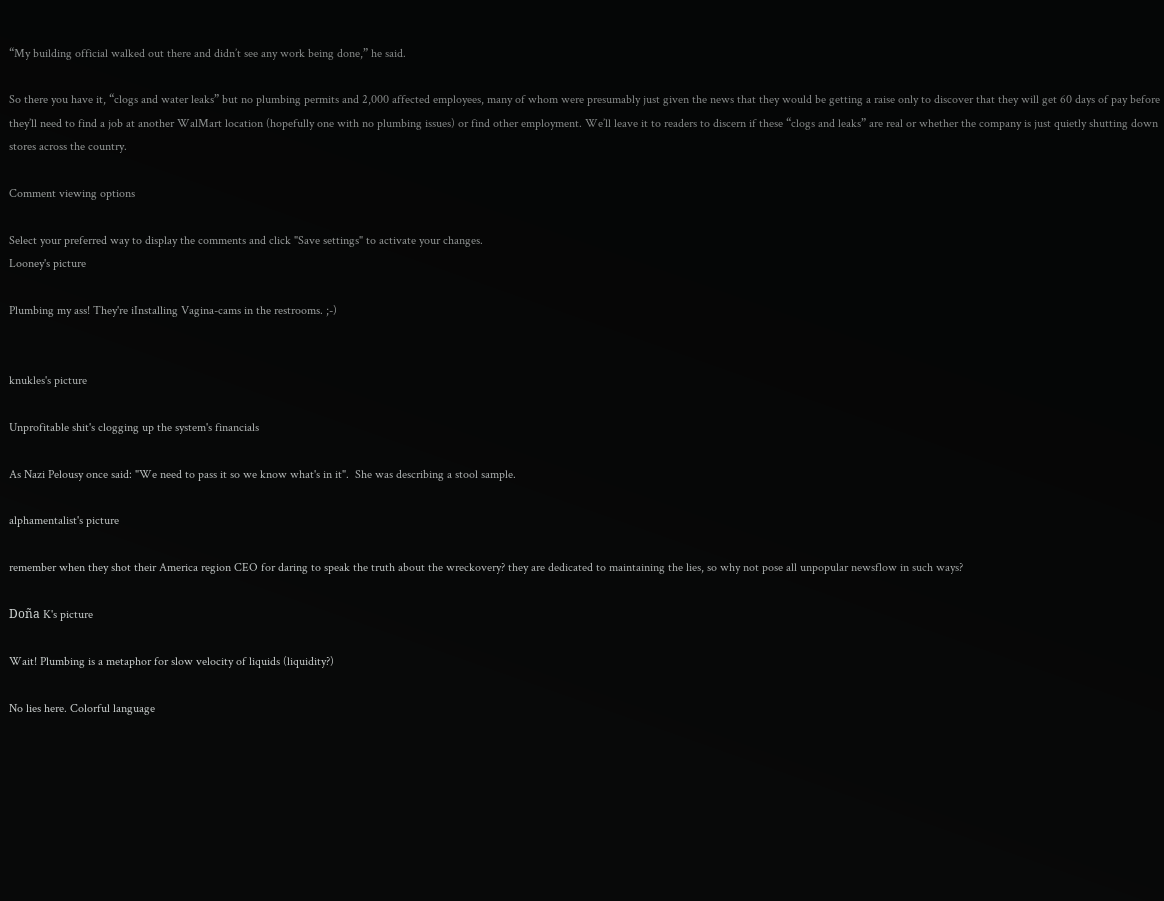“My building official walked out there and didn’t see any work being done,” he said.

So there you have it, “clogs and water leaks” but no plumbing permits and 2,000 affected employees, many of whom were presumably just given the news that they would be getting a raise only to discover that they will get 60 days of pay before they’ll need to find a job at another WalMart location (hopefully one with no plumbing issues) or find other employment. We’ll leave it to readers to discern if these “clogs and leaks” are real or whether the company is just quietly shutting down stores across the country.

Comment viewing options

Select your preferred way to display the comments and click "Save settings" to activate your changes.
Looney's picture

Plumbing my ass! They're iInstalling Vagina-cams in the restrooms. ;-)


knukles's picture

Unprofitable shit's clogging up the system's financials

As Nazi Pelousy once said: "We need to pass it so we know what's in it".  She was describing a stool sample.

alphamentalist's picture

remember when they shot their America region CEO for daring to speak the truth about the wreckovery? they are dedicated to maintaining the lies, so why not pose all unpopular newsflow in such ways?

Doña K's picture

Wait! Plumbing is a metaphor for slow velocity of liquids (liquidity?)

No lies here. Colorful language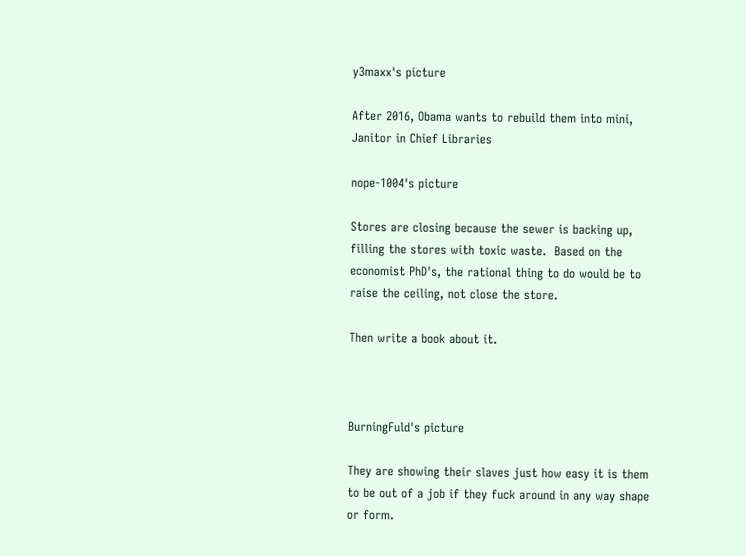y3maxx's picture

After 2016, Obama wants to rebuild them into mini, Janitor in Chief Libraries

nope-1004's picture

Stores are closing because the sewer is backing up, filling the stores with toxic waste.  Based on the economist PhD's, the rational thing to do would be to raise the ceiling, not close the store.

Then write a book about it.



BurningFuld's picture

They are showing their slaves just how easy it is them to be out of a job if they fuck around in any way shape or form.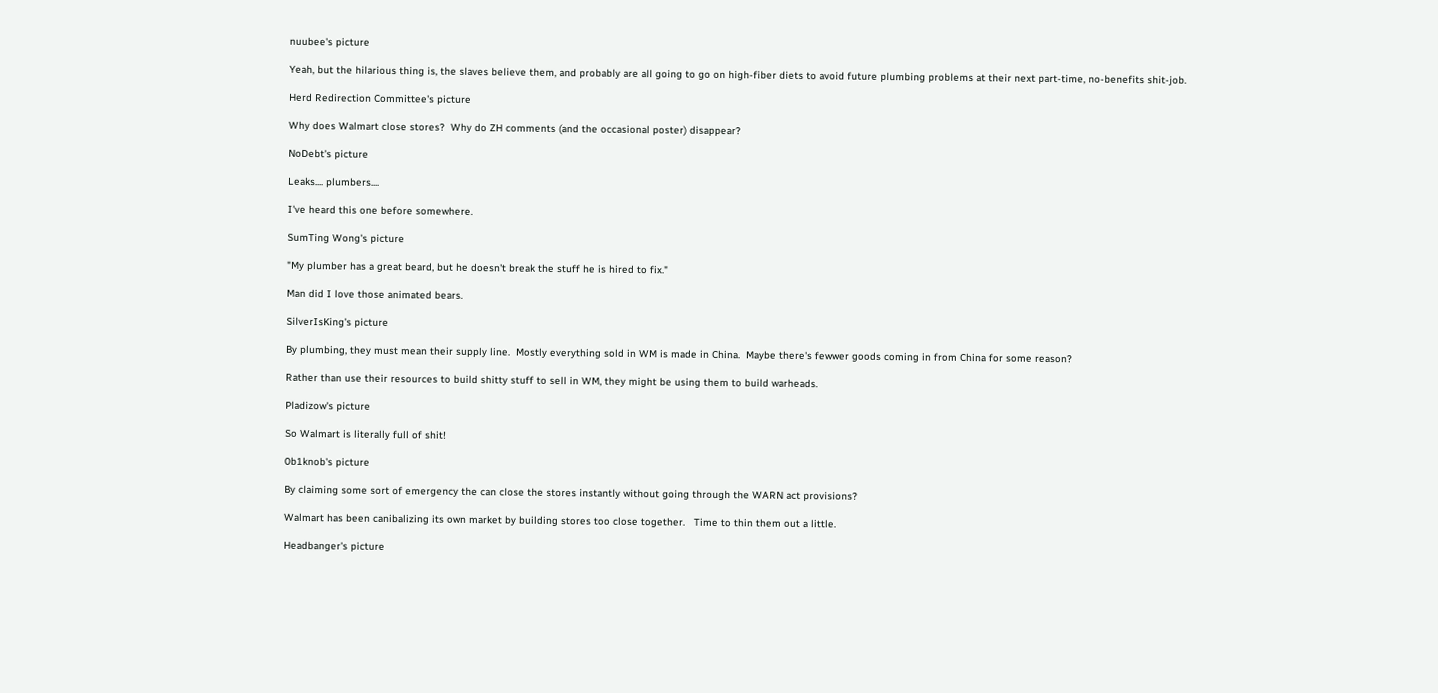nuubee's picture

Yeah, but the hilarious thing is, the slaves believe them, and probably are all going to go on high-fiber diets to avoid future plumbing problems at their next part-time, no-benefits shit-job.

Herd Redirection Committee's picture

Why does Walmart close stores?  Why do ZH comments (and the occasional poster) disappear?

NoDebt's picture

Leaks.... plumbers....

I've heard this one before somewhere.

SumTing Wong's picture

"My plumber has a great beard, but he doesn't break the stuff he is hired to fix."

Man did I love those animated bears.

SilverIsKing's picture

By plumbing, they must mean their supply line.  Mostly everything sold in WM is made in China.  Maybe there's fewwer goods coming in from China for some reason?

Rather than use their resources to build shitty stuff to sell in WM, they might be using them to build warheads.

Pladizow's picture

So Walmart is literally full of shit!

0b1knob's picture

By claiming some sort of emergency the can close the stores instantly without going through the WARN act provisions?

Walmart has been canibalizing its own market by building stores too close together.   Time to thin them out a little.

Headbanger's picture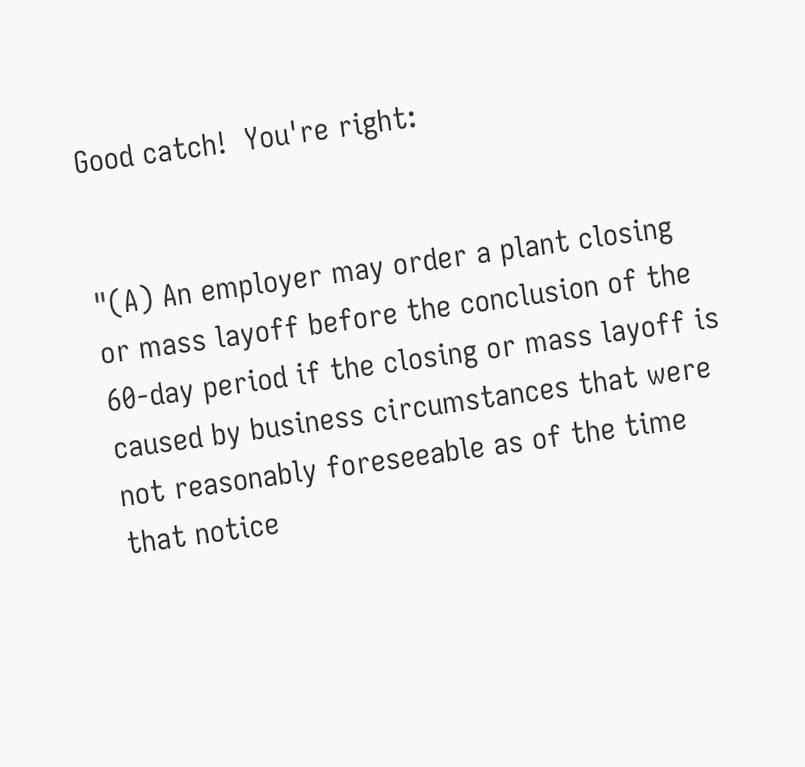Good catch!  You're right:


"(A) An employer may order a plant closing or mass layoff before the conclusion of the 60-day period if the closing or mass layoff is caused by business circumstances that were not reasonably foreseeable as of the time that notice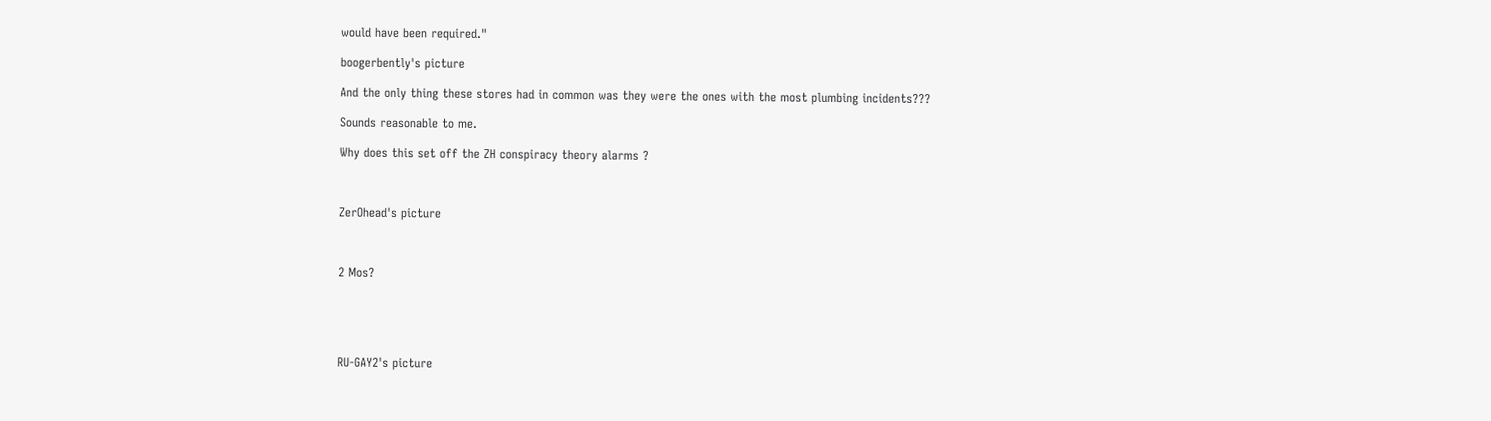would have been required."

boogerbently's picture

And the only thing these stores had in common was they were the ones with the most plumbing incidents???

Sounds reasonable to me.

Why does this set off the ZH conspiracy theory alarms ?



ZerOhead's picture



2 Mos?





RU-GAY2's picture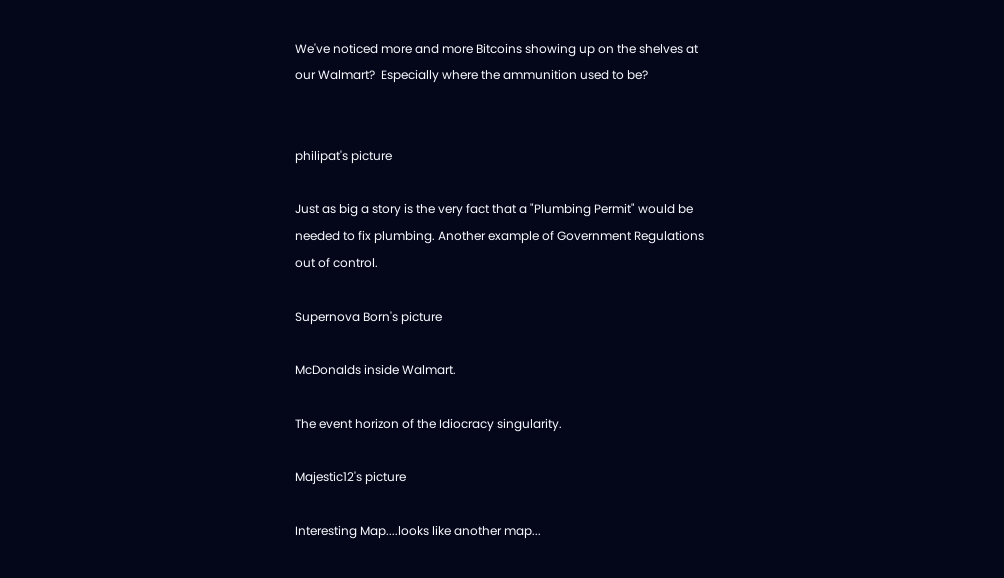We've noticed more and more Bitcoins showing up on the shelves at our Walmart?  Especially where the ammunition used to be?


philipat's picture

Just as big a story is the very fact that a "Plumbing Permit" would be needed to fix plumbing. Another example of Government Regulations out of control.

Supernova Born's picture

McDonalds inside Walmart.

The event horizon of the Idiocracy singularity.

Majestic12's picture

Interesting Map....looks like another map...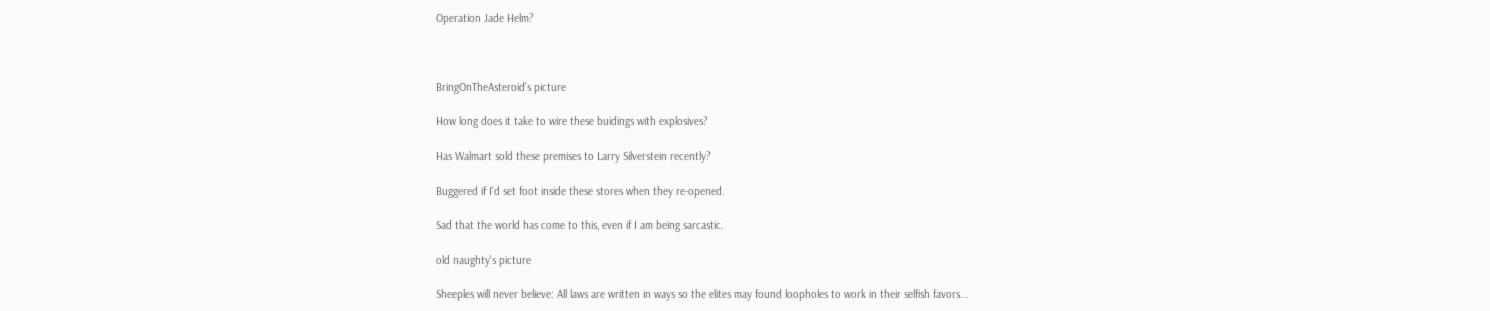Operation Jade Helm?



BringOnTheAsteroid's picture

How long does it take to wire these buidings with explosives?

Has Walmart sold these premises to Larry Silverstein recently?

Buggered if I'd set foot inside these stores when they re-opened.

Sad that the world has come to this, even if I am being sarcastic.

old naughty's picture

Sheeples will never believe: All laws are written in ways so the elites may found loopholes to work in their selfish favors...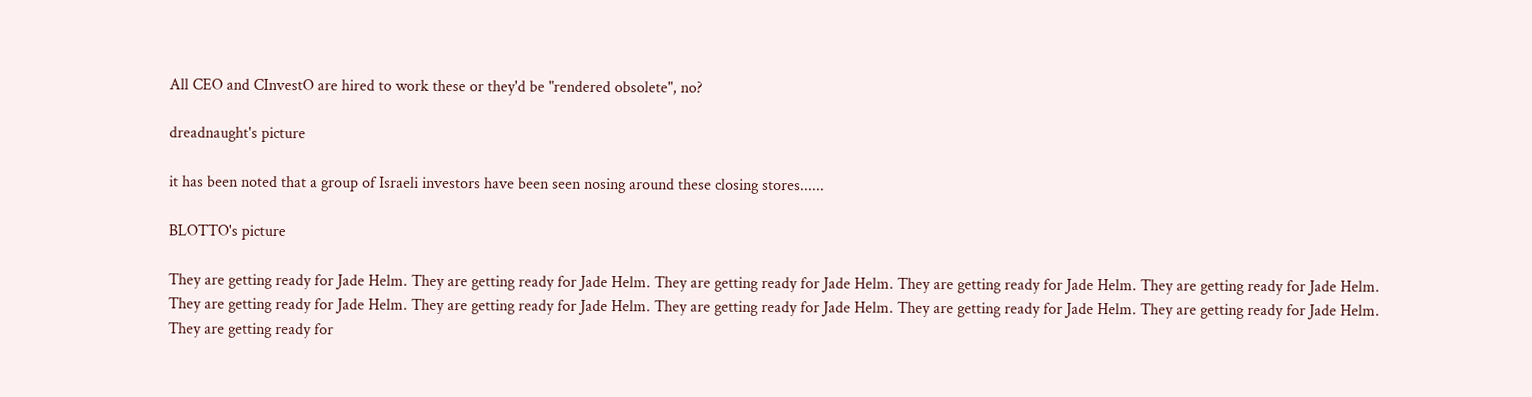All CEO and CInvestO are hired to work these or they'd be "rendered obsolete", no?

dreadnaught's picture

it has been noted that a group of Israeli investors have been seen nosing around these closing stores......

BLOTTO's picture

They are getting ready for Jade Helm. They are getting ready for Jade Helm. They are getting ready for Jade Helm. They are getting ready for Jade Helm. They are getting ready for Jade Helm. They are getting ready for Jade Helm. They are getting ready for Jade Helm. They are getting ready for Jade Helm. They are getting ready for Jade Helm. They are getting ready for Jade Helm. They are getting ready for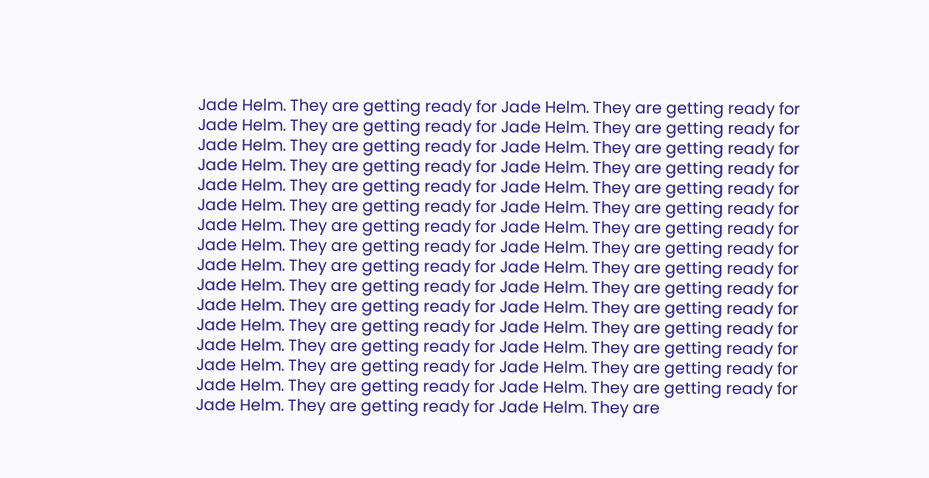Jade Helm. They are getting ready for Jade Helm. They are getting ready for Jade Helm. They are getting ready for Jade Helm. They are getting ready for Jade Helm. They are getting ready for Jade Helm. They are getting ready for Jade Helm. They are getting ready for Jade Helm. They are getting ready for Jade Helm. They are getting ready for Jade Helm. They are getting ready for Jade Helm. They are getting ready for Jade Helm. They are getting ready for Jade Helm. They are getting ready for Jade Helm. They are getting ready for Jade Helm. They are getting ready for Jade Helm. They are getting ready for Jade Helm. They are getting ready for Jade Helm. They are getting ready for Jade Helm. They are getting ready for Jade Helm. They are getting ready for Jade Helm. They are getting ready for Jade Helm. They are getting ready for Jade Helm. They are getting ready for Jade Helm. They are getting ready for Jade Helm. They are getting ready for Jade Helm. They are getting ready for Jade Helm. They are getting ready for Jade Helm. They are getting ready for Jade Helm. They are getting ready for Jade Helm. They are getting ready for Jade Helm. They are getting ready for Jade Helm. They are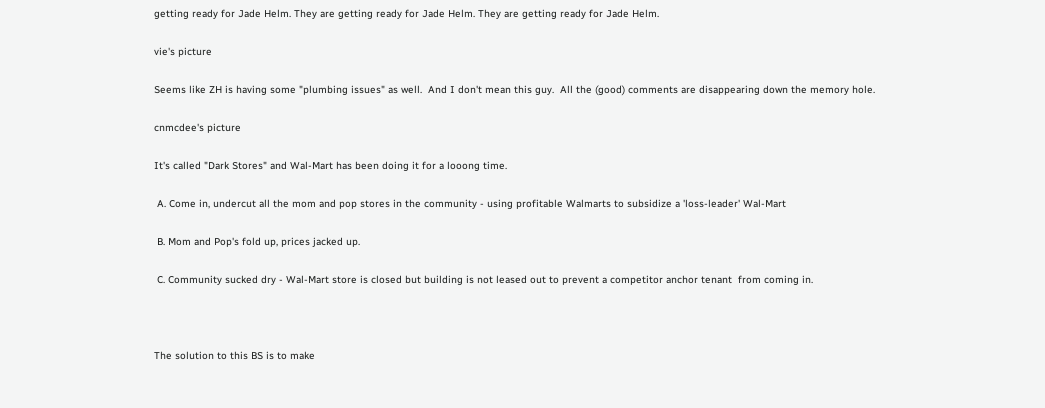getting ready for Jade Helm. They are getting ready for Jade Helm. They are getting ready for Jade Helm.

vie's picture

Seems like ZH is having some "plumbing issues" as well.  And I don't mean this guy.  All the (good) comments are disappearing down the memory hole.

cnmcdee's picture

It's called "Dark Stores" and Wal-Mart has been doing it for a looong time.

 A. Come in, undercut all the mom and pop stores in the community - using profitable Walmarts to subsidize a 'loss-leader' Wal-Mart

 B. Mom and Pop's fold up, prices jacked up.

 C. Community sucked dry - Wal-Mart store is closed but building is not leased out to prevent a competitor anchor tenant  from coming in.



The solution to this BS is to make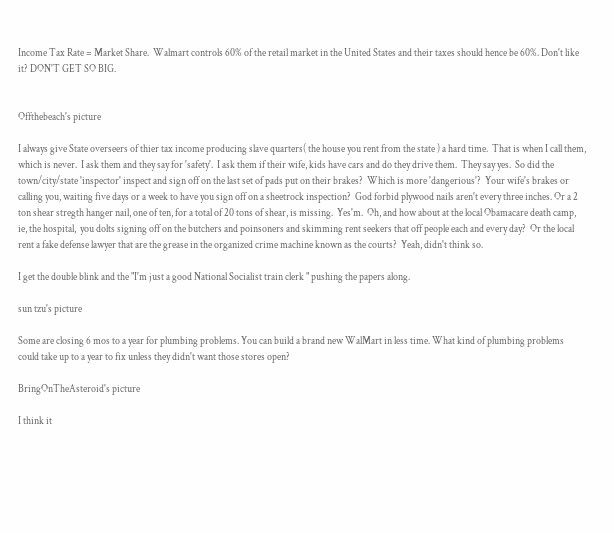Income Tax Rate = Market Share.  Walmart controls 60% of the retail market in the United States and their taxes should hence be 60%. Don't like it? DON'T GET SO BIG.


Offthebeach's picture

I always give State overseers of thier tax income producing slave quarters( the house you rent from the state ) a hard time.  That is when I call them, which is never.  I ask them and they say for 'safety'.  I ask them if their wife, kids have cars and do they drive them.  They say yes.  So did the town/city/state 'inspector' inspect and sign off on the last set of pads put on their brakes?  Which is more 'dangerious'?  Your wife's brakes or calling you, waiting five days or a week to have you sign off on a sheetrock inspection?  God forbid plywood nails aren't every three inches. Or a 2 ton shear stregth hanger nail, one of ten, for a total of 20 tons of shear, is missing.  Yes'm.  Oh, and how about at the local Obamacare death camp, ie, the hospital,  you dolts signing off on the butchers and poinsoners and skimming rent seekers that off people each and every day?  Or the local rent a fake defense lawyer that are the grease in the organized crime machine known as the courts?  Yeah, didn't think so.

I get the double blink and the "I'm just a good National Socialist train clerk " pushing the papers along.

sun tzu's picture

Some are closing 6 mos to a year for plumbing problems. You can build a brand new WalMart in less time. What kind of plumbing problems could take up to a year to fix unless they didn't want those stores open?

BringOnTheAsteroid's picture

I think it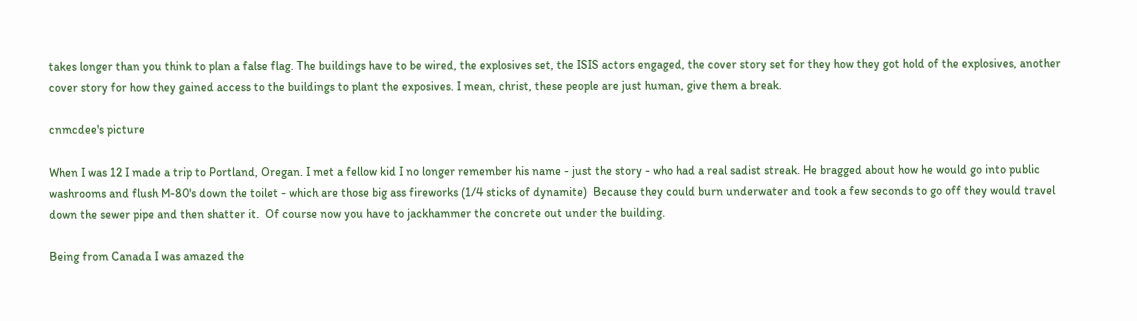takes longer than you think to plan a false flag. The buildings have to be wired, the explosives set, the ISIS actors engaged, the cover story set for they how they got hold of the explosives, another cover story for how they gained access to the buildings to plant the exposives. I mean, christ, these people are just human, give them a break.

cnmcdee's picture

When I was 12 I made a trip to Portland, Oregan. I met a fellow kid I no longer remember his name - just the story - who had a real sadist streak. He bragged about how he would go into public washrooms and flush M-80's down the toilet - which are those big ass fireworks (1/4 sticks of dynamite)  Because they could burn underwater and took a few seconds to go off they would travel down the sewer pipe and then shatter it.  Of course now you have to jackhammer the concrete out under the building.

Being from Canada I was amazed the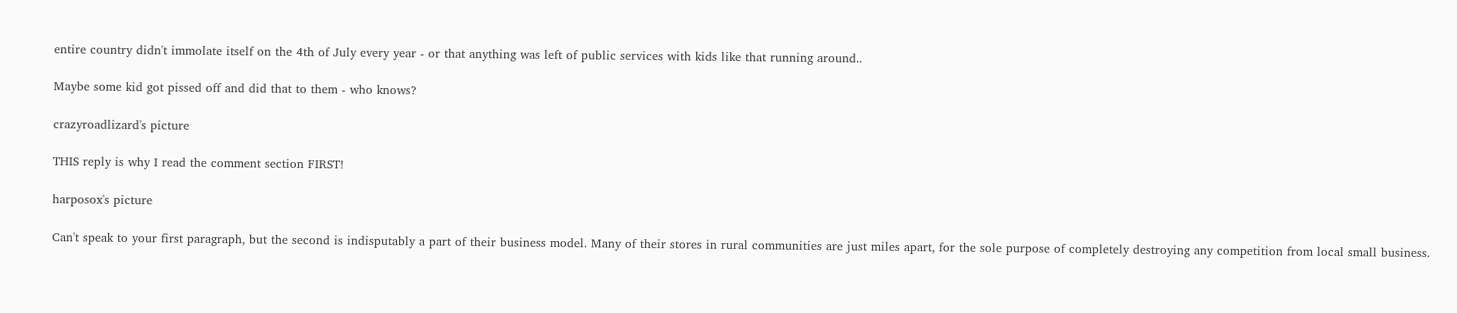entire country didn't immolate itself on the 4th of July every year - or that anything was left of public services with kids like that running around..

Maybe some kid got pissed off and did that to them - who knows?

crazyroadlizard's picture

THIS reply is why I read the comment section FIRST!

harposox's picture

Can't speak to your first paragraph, but the second is indisputably a part of their business model. Many of their stores in rural communities are just miles apart, for the sole purpose of completely destroying any competition from local small business.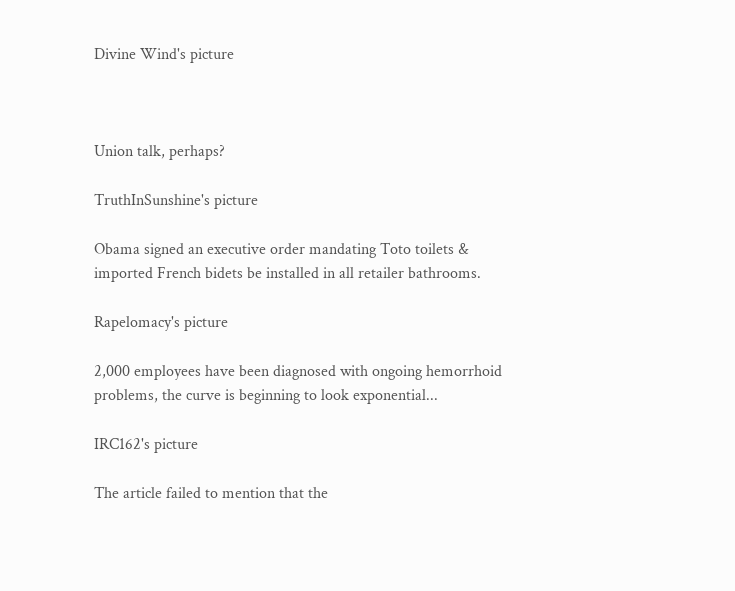Divine Wind's picture



Union talk, perhaps?

TruthInSunshine's picture

Obama signed an executive order mandating Toto toilets & imported French bidets be installed in all retailer bathrooms.

Rapelomacy's picture

2,000 employees have been diagnosed with ongoing hemorrhoid problems, the curve is beginning to look exponential...

IRC162's picture

The article failed to mention that the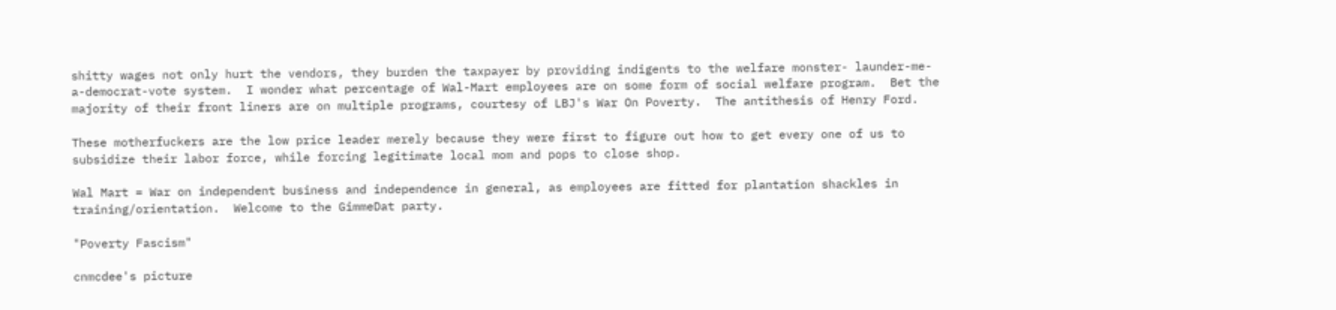shitty wages not only hurt the vendors, they burden the taxpayer by providing indigents to the welfare monster- launder-me-a-democrat-vote system.  I wonder what percentage of Wal-Mart employees are on some form of social welfare program.  Bet the majority of their front liners are on multiple programs, courtesy of LBJ's War On Poverty.  The antithesis of Henry Ford.

These motherfuckers are the low price leader merely because they were first to figure out how to get every one of us to subsidize their labor force, while forcing legitimate local mom and pops to close shop.

Wal Mart = War on independent business and independence in general, as employees are fitted for plantation shackles in training/orientation.  Welcome to the GimmeDat party.

"Poverty Fascism"

cnmcdee's picture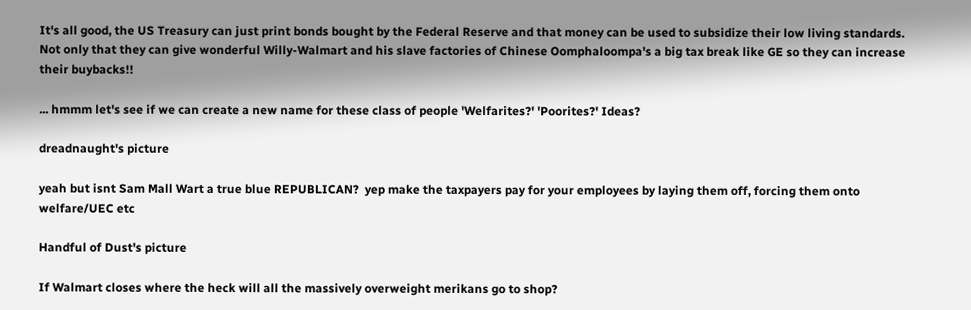It's all good, the US Treasury can just print bonds bought by the Federal Reserve and that money can be used to subsidize their low living standards.  Not only that they can give wonderful Willy-Walmart and his slave factories of Chinese Oomphaloompa's a big tax break like GE so they can increase their buybacks!!

... hmmm let's see if we can create a new name for these class of people 'Welfarites?' 'Poorites?' Ideas?

dreadnaught's picture

yeah but isnt Sam Mall Wart a true blue REPUBLICAN?  yep make the taxpayers pay for your employees by laying them off, forcing them onto welfare/UEC etc

Handful of Dust's picture

If Walmart closes where the heck will all the massively overweight merikans go to shop?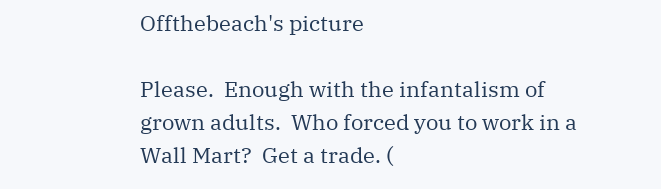Offthebeach's picture

Please.  Enough with the infantalism of grown adults.  Who forced you to work in a Wall Mart?  Get a trade. (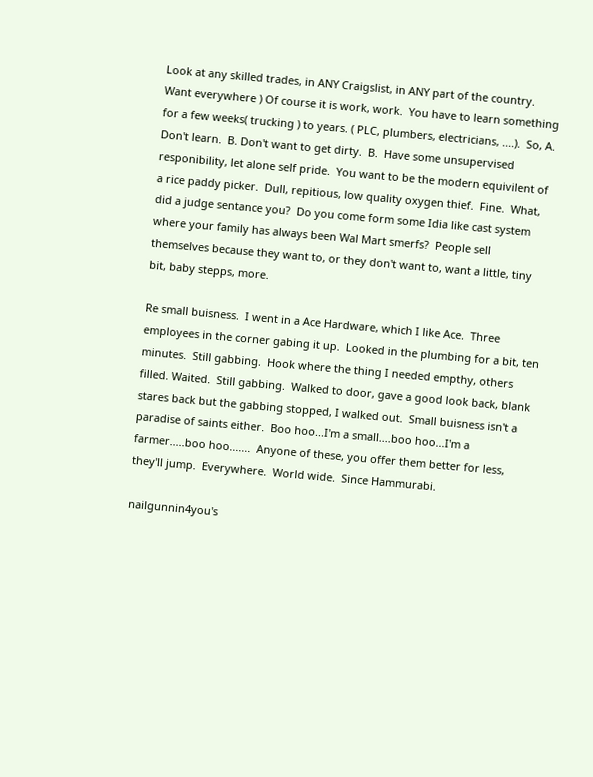Look at any skilled trades, in ANY Craigslist, in ANY part of the country.  Want everywhere ) Of course it is work, work.  You have to learn something for a few weeks( trucking ) to years. ( PLC, plumbers, electricians, ....).  So, A.  Don't learn.  B. Don't want to get dirty.  B.  Have some unsupervised responibility, let alone self pride.  You want to be the modern equivilent of a rice paddy picker.  Dull, repitious, low quality oxygen thief.  Fine.  What, did a judge sentance you?  Do you come form some Idia like cast system where your family has always been Wal Mart smerfs?  People sell themselves because they want to, or they don't want to, want a little, tiny bit, baby stepps, more.

Re small buisness.  I went in a Ace Hardware, which I like Ace.  Three employees in the corner gabing it up.  Looked in the plumbing for a bit, ten minutes.  Still gabbing.  Hook where the thing I needed empthy, others filled. Waited.  Still gabbing.  Walked to door, gave a good look back, blank stares back but the gabbing stopped, I walked out.  Small buisness isn't a paradise of saints either.  Boo hoo...I'm a small....boo hoo...I'm a farmer.....boo hoo.......  Anyone of these, you offer them better for less, they'll jump.  Everywhere.  World wide.  Since Hammurabi.

nailgunnin4you's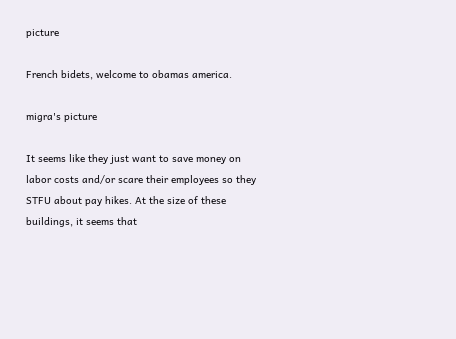picture

French bidets, welcome to obamas america.

migra's picture

It seems like they just want to save money on labor costs and/or scare their employees so they STFU about pay hikes. At the size of these buildings, it seems that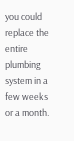you could replace the entire plumbing system in a few weeks or a month.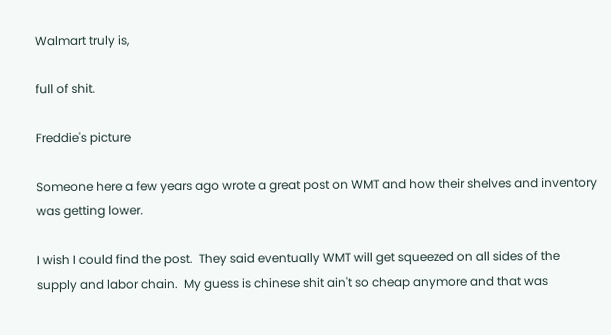Walmart truly is,

full of shit.

Freddie's picture

Someone here a few years ago wrote a great post on WMT and how their shelves and inventory was getting lower.

I wish I could find the post.  They said eventually WMT will get squeezed on all sides of the supply and labor chain.  My guess is chinese shit ain't so cheap anymore and that was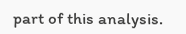part of this analysis.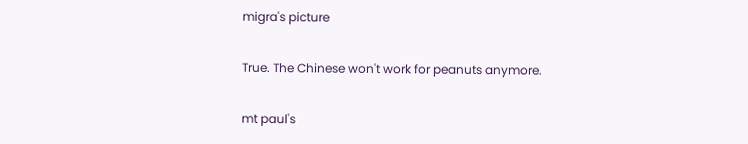migra's picture

True. The Chinese won't work for peanuts anymore.

mt paul's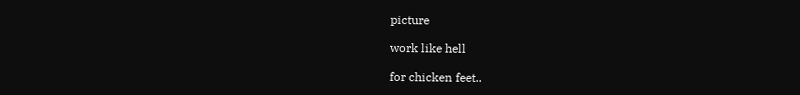picture

work like hell

for chicken feet..